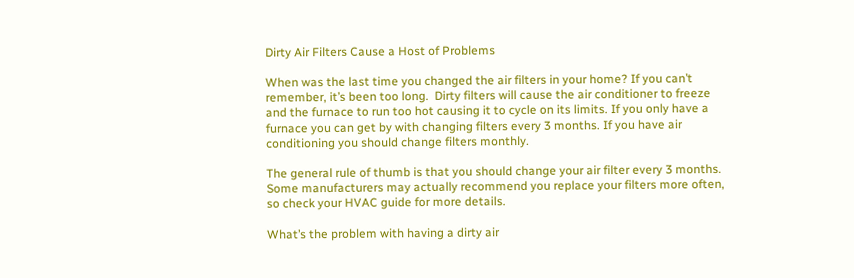Dirty Air Filters Cause a Host of Problems

When was the last time you changed the air filters in your home? If you can’t remember, it’s been too long.  Dirty filters will cause the air conditioner to freeze and the furnace to run too hot causing it to cycle on its limits. If you only have a furnace you can get by with changing filters every 3 months. If you have air conditioning you should change filters monthly.

The general rule of thumb is that you should change your air filter every 3 months.  Some manufacturers may actually recommend you replace your filters more often, so check your HVAC guide for more details.

What’s the problem with having a dirty air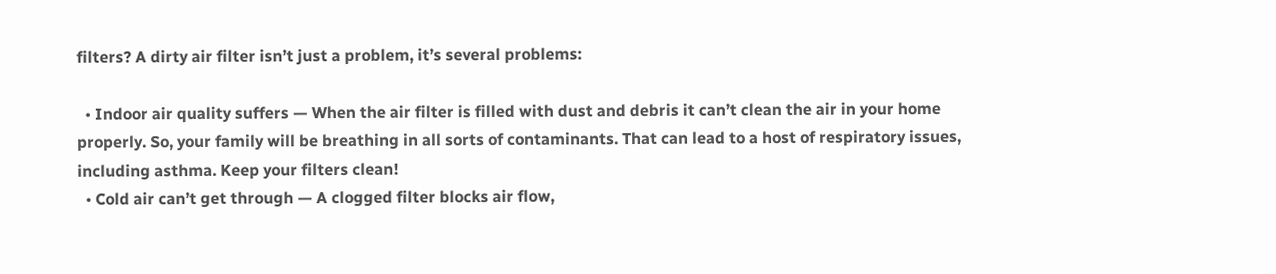filters? A dirty air filter isn’t just a problem, it’s several problems:

  • Indoor air quality suffers — When the air filter is filled with dust and debris it can’t clean the air in your home properly. So, your family will be breathing in all sorts of contaminants. That can lead to a host of respiratory issues, including asthma. Keep your filters clean!
  • Cold air can’t get through — A clogged filter blocks air flow,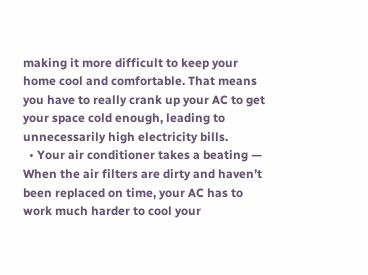making it more difficult to keep your home cool and comfortable. That means you have to really crank up your AC to get your space cold enough, leading to unnecessarily high electricity bills.
  • Your air conditioner takes a beating — When the air filters are dirty and haven’t been replaced on time, your AC has to work much harder to cool your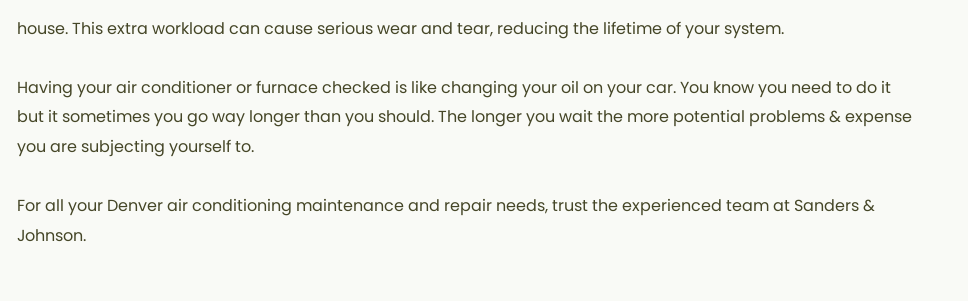house. This extra workload can cause serious wear and tear, reducing the lifetime of your system.

Having your air conditioner or furnace checked is like changing your oil on your car. You know you need to do it but it sometimes you go way longer than you should. The longer you wait the more potential problems & expense you are subjecting yourself to.

For all your Denver air conditioning maintenance and repair needs, trust the experienced team at Sanders & Johnson.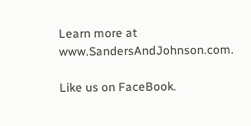Learn more at www.SandersAndJohnson.com.

Like us on FaceBook.